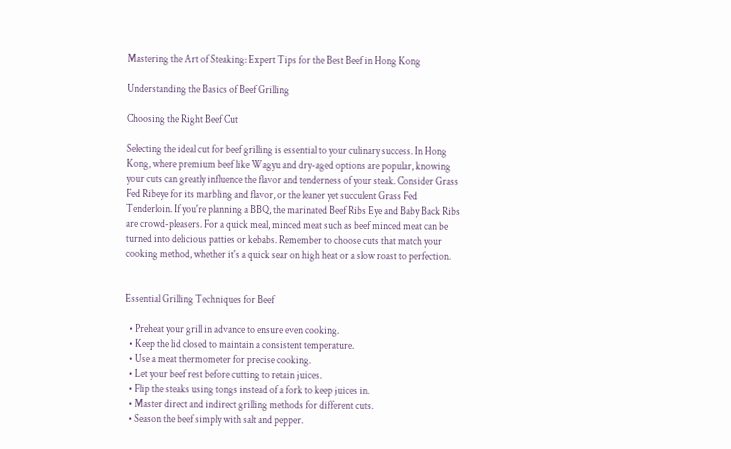Mastering the Art of Steaking: Expert Tips for the Best Beef in Hong Kong

Understanding the Basics of Beef Grilling

Choosing the Right Beef Cut

Selecting the ideal cut for beef grilling is essential to your culinary success. In Hong Kong, where premium beef like Wagyu and dry-aged options are popular, knowing your cuts can greatly influence the flavor and tenderness of your steak. Consider Grass Fed Ribeye for its marbling and flavor, or the leaner yet succulent Grass Fed Tenderloin. If you're planning a BBQ, the marinated Beef Ribs Eye and Baby Back Ribs are crowd-pleasers. For a quick meal, minced meat such as beef minced meat can be turned into delicious patties or kebabs. Remember to choose cuts that match your cooking method, whether it's a quick sear on high heat or a slow roast to perfection.


Essential Grilling Techniques for Beef

  • Preheat your grill in advance to ensure even cooking.
  • Keep the lid closed to maintain a consistent temperature.
  • Use a meat thermometer for precise cooking.
  • Let your beef rest before cutting to retain juices.
  • Flip the steaks using tongs instead of a fork to keep juices in.
  • Master direct and indirect grilling methods for different cuts.
  • Season the beef simply with salt and pepper.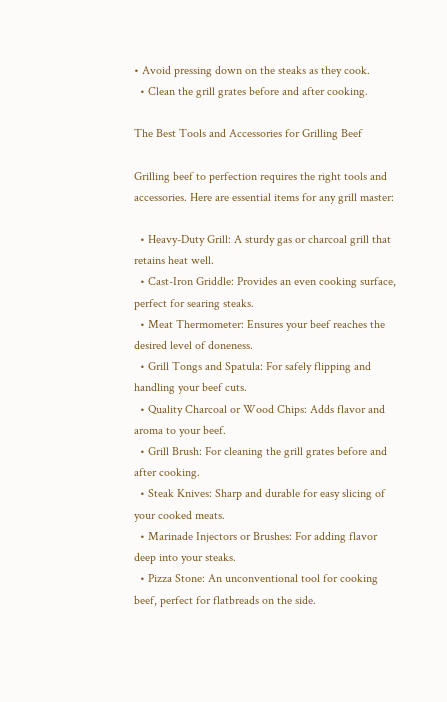• Avoid pressing down on the steaks as they cook.
  • Clean the grill grates before and after cooking.

The Best Tools and Accessories for Grilling Beef

Grilling beef to perfection requires the right tools and accessories. Here are essential items for any grill master:

  • Heavy-Duty Grill: A sturdy gas or charcoal grill that retains heat well.
  • Cast-Iron Griddle: Provides an even cooking surface, perfect for searing steaks.
  • Meat Thermometer: Ensures your beef reaches the desired level of doneness.
  • Grill Tongs and Spatula: For safely flipping and handling your beef cuts.
  • Quality Charcoal or Wood Chips: Adds flavor and aroma to your beef.
  • Grill Brush: For cleaning the grill grates before and after cooking.
  • Steak Knives: Sharp and durable for easy slicing of your cooked meats.
  • Marinade Injectors or Brushes: For adding flavor deep into your steaks.
  • Pizza Stone: An unconventional tool for cooking beef, perfect for flatbreads on the side.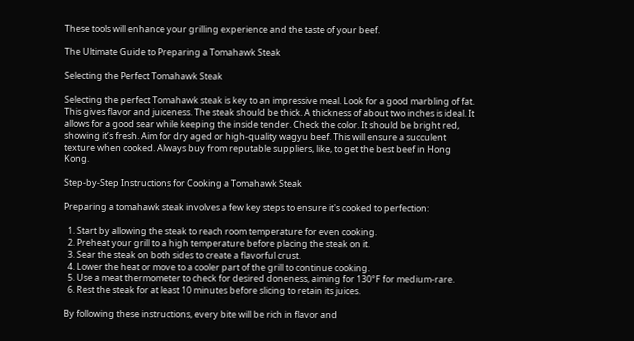These tools will enhance your grilling experience and the taste of your beef.

The Ultimate Guide to Preparing a Tomahawk Steak

Selecting the Perfect Tomahawk Steak

Selecting the perfect Tomahawk steak is key to an impressive meal. Look for a good marbling of fat. This gives flavor and juiceness. The steak should be thick. A thickness of about two inches is ideal. It allows for a good sear while keeping the inside tender. Check the color. It should be bright red, showing it’s fresh. Aim for dry aged or high-quality wagyu beef. This will ensure a succulent texture when cooked. Always buy from reputable suppliers, like, to get the best beef in Hong Kong.

Step-by-Step Instructions for Cooking a Tomahawk Steak

Preparing a tomahawk steak involves a few key steps to ensure it's cooked to perfection:

  1. Start by allowing the steak to reach room temperature for even cooking.
  2. Preheat your grill to a high temperature before placing the steak on it.
  3. Sear the steak on both sides to create a flavorful crust.
  4. Lower the heat or move to a cooler part of the grill to continue cooking.
  5. Use a meat thermometer to check for desired doneness, aiming for 130°F for medium-rare.
  6. Rest the steak for at least 10 minutes before slicing to retain its juices.

By following these instructions, every bite will be rich in flavor and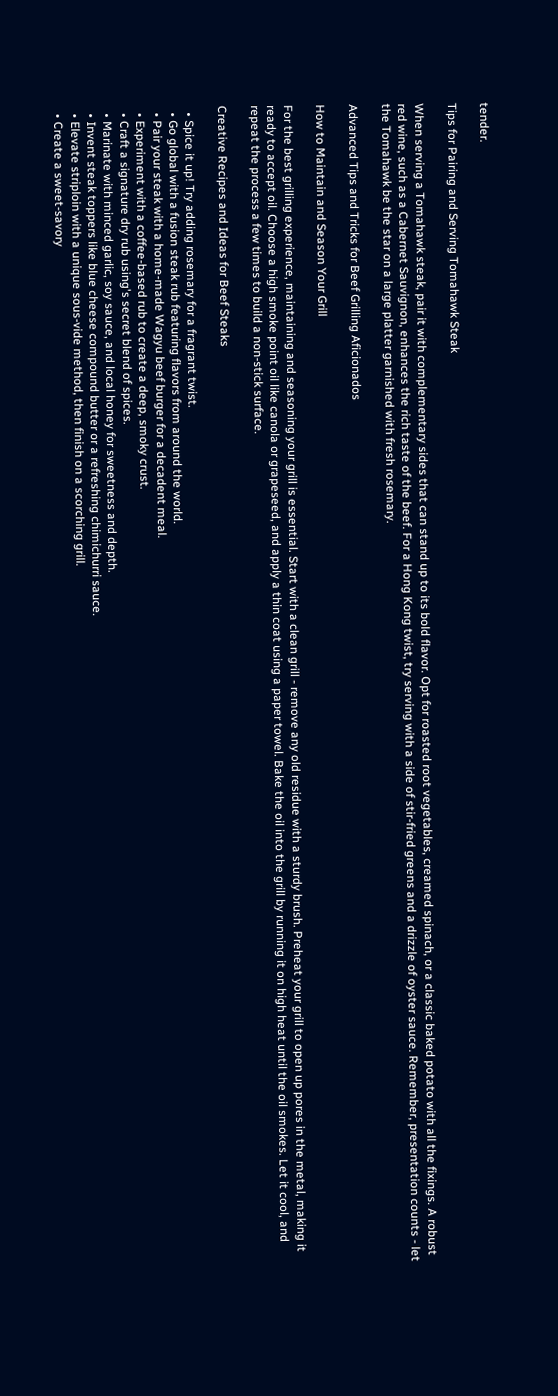tender.

Tips for Pairing and Serving Tomahawk Steak

When serving a Tomahawk steak, pair it with complementary sides that can stand up to its bold flavor. Opt for roasted root vegetables, creamed spinach, or a classic baked potato with all the fixings. A robust red wine, such as a Cabernet Sauvignon, enhances the rich taste of the beef. For a Hong Kong twist, try serving with a side of stir-fried greens and a drizzle of oyster sauce. Remember, presentation counts - let the Tomahawk be the star on a large platter garnished with fresh rosemary.

Advanced Tips and Tricks for Beef Grilling Aficionados

How to Maintain and Season Your Grill

For the best grilling experience, maintaining and seasoning your grill is essential. Start with a clean grill - remove any old residue with a sturdy brush. Preheat your grill to open up pores in the metal, making it ready to accept oil. Choose a high smoke point oil like canola or grapeseed, and apply a thin coat using a paper towel. Bake the oil into the grill by running it on high heat until the oil smokes. Let it cool, and repeat the process a few times to build a non-stick surface.

Creative Recipes and Ideas for Beef Steaks

  • Spice it up! Try adding rosemary for a fragrant twist.
  • Go global with a fusion steak rub featuring flavors from around the world.
  • Pair your steak with a home-made Wagyu beef burger for a decadent meal.
  • Experiment with a coffee-based rub to create a deep, smoky crust.
  • Craft a signature dry rub using's secret blend of spices.
  • Marinate with minced garlic, soy sauce, and local honey for sweetness and depth.
  • Invent steak toppers like blue cheese compound butter or a refreshing chimichurri sauce.
  • Elevate striploin with a unique sous-vide method, then finish on a scorching grill.
  • Create a sweet-savory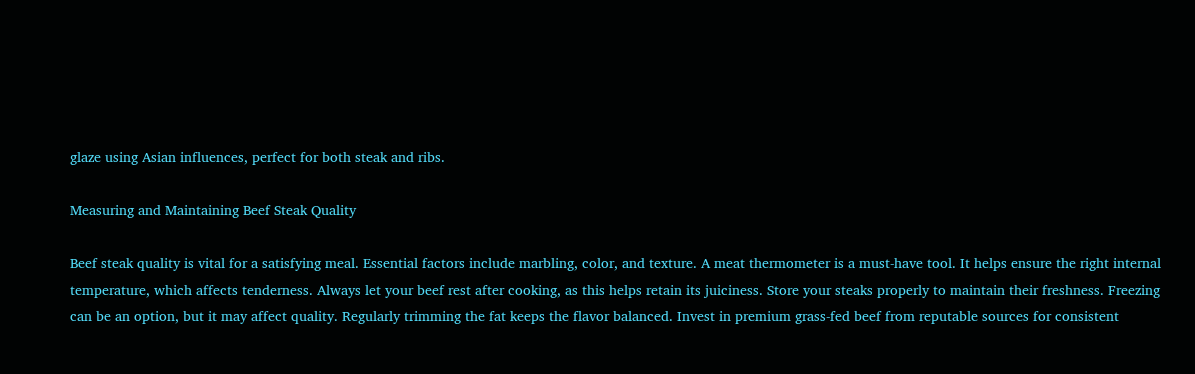glaze using Asian influences, perfect for both steak and ribs.

Measuring and Maintaining Beef Steak Quality

Beef steak quality is vital for a satisfying meal. Essential factors include marbling, color, and texture. A meat thermometer is a must-have tool. It helps ensure the right internal temperature, which affects tenderness. Always let your beef rest after cooking, as this helps retain its juiciness. Store your steaks properly to maintain their freshness. Freezing can be an option, but it may affect quality. Regularly trimming the fat keeps the flavor balanced. Invest in premium grass-fed beef from reputable sources for consistent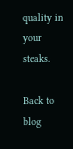quality in your steaks.

Back to blog